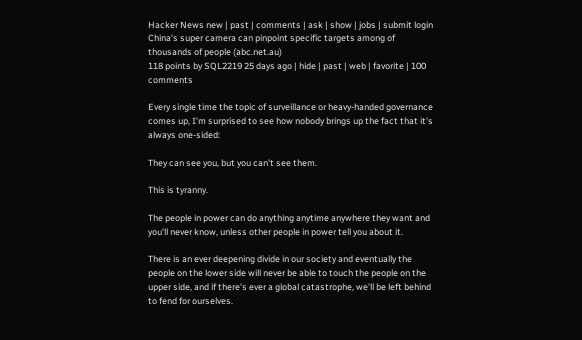Hacker News new | past | comments | ask | show | jobs | submit login
China's super camera can pinpoint specific targets among of thousands of people (abc.net.au)
118 points by SQL2219 25 days ago | hide | past | web | favorite | 100 comments

Every single time the topic of surveillance or heavy-handed governance comes up, I'm surprised to see how nobody brings up the fact that it's always one-sided:

They can see you, but you can't see them.

This is tyranny.

The people in power can do anything anytime anywhere they want and you'll never know, unless other people in power tell you about it.

There is an ever deepening divide in our society and eventually the people on the lower side will never be able to touch the people on the upper side, and if there's ever a global catastrophe, we'll be left behind to fend for ourselves.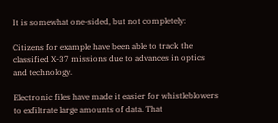It is somewhat one-sided, but not completely:

Citizens for example have been able to track the classified X-37 missions due to advances in optics and technology.

Electronic files have made it easier for whistleblowers to exfiltrate large amounts of data. That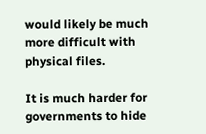would likely be much more difficult with physical files.

It is much harder for governments to hide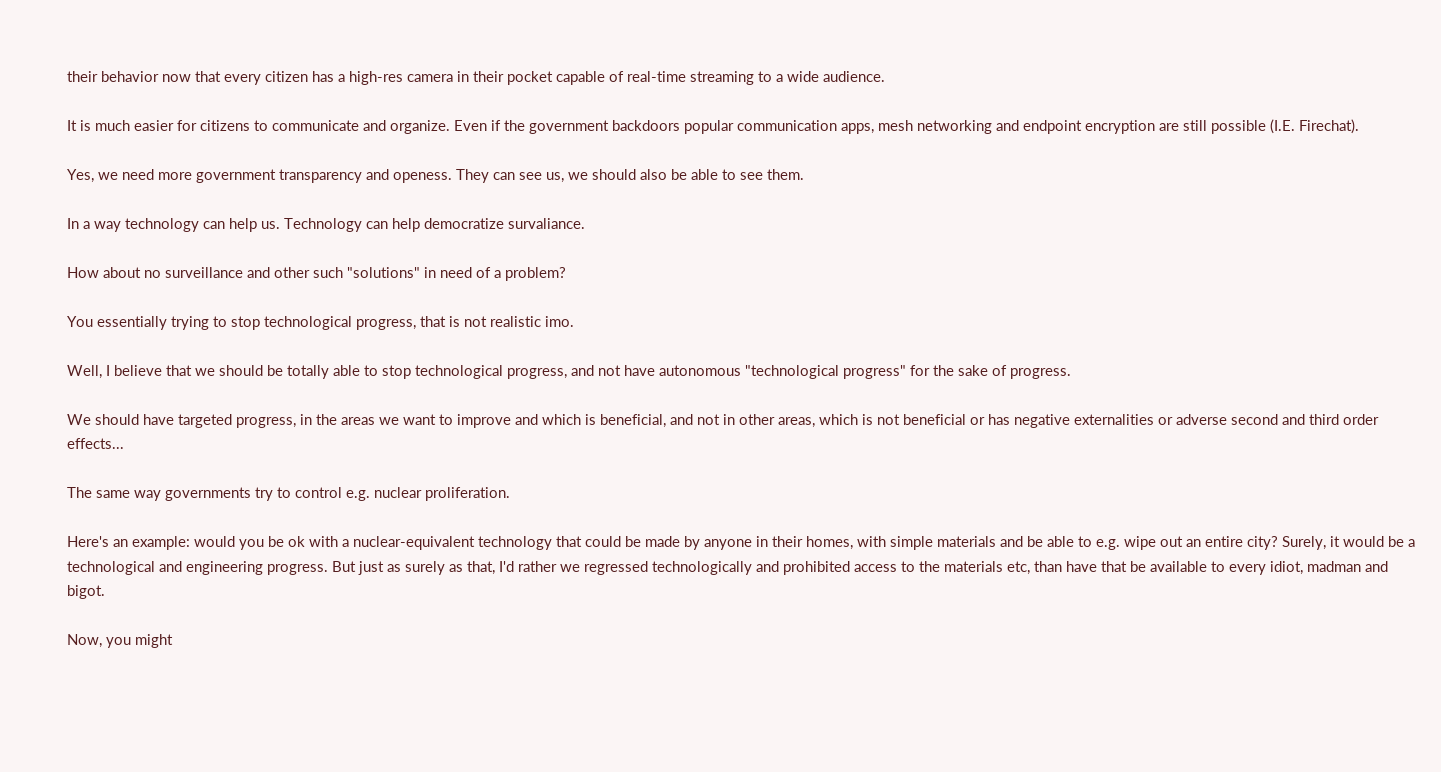their behavior now that every citizen has a high-res camera in their pocket capable of real-time streaming to a wide audience.

It is much easier for citizens to communicate and organize. Even if the government backdoors popular communication apps, mesh networking and endpoint encryption are still possible (I.E. Firechat).

Yes, we need more government transparency and openess. They can see us, we should also be able to see them.

In a way technology can help us. Technology can help democratize survaliance.

How about no surveillance and other such "solutions" in need of a problem?

You essentially trying to stop technological progress, that is not realistic imo.

Well, I believe that we should be totally able to stop technological progress, and not have autonomous "technological progress" for the sake of progress.

We should have targeted progress, in the areas we want to improve and which is beneficial, and not in other areas, which is not beneficial or has negative externalities or adverse second and third order effects...

The same way governments try to control e.g. nuclear proliferation.

Here's an example: would you be ok with a nuclear-equivalent technology that could be made by anyone in their homes, with simple materials and be able to e.g. wipe out an entire city? Surely, it would be a technological and engineering progress. But just as surely as that, I'd rather we regressed technologically and prohibited access to the materials etc, than have that be available to every idiot, madman and bigot.

Now, you might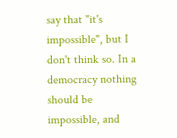say that "it's impossible", but I don't think so. In a democracy nothing should be impossible, and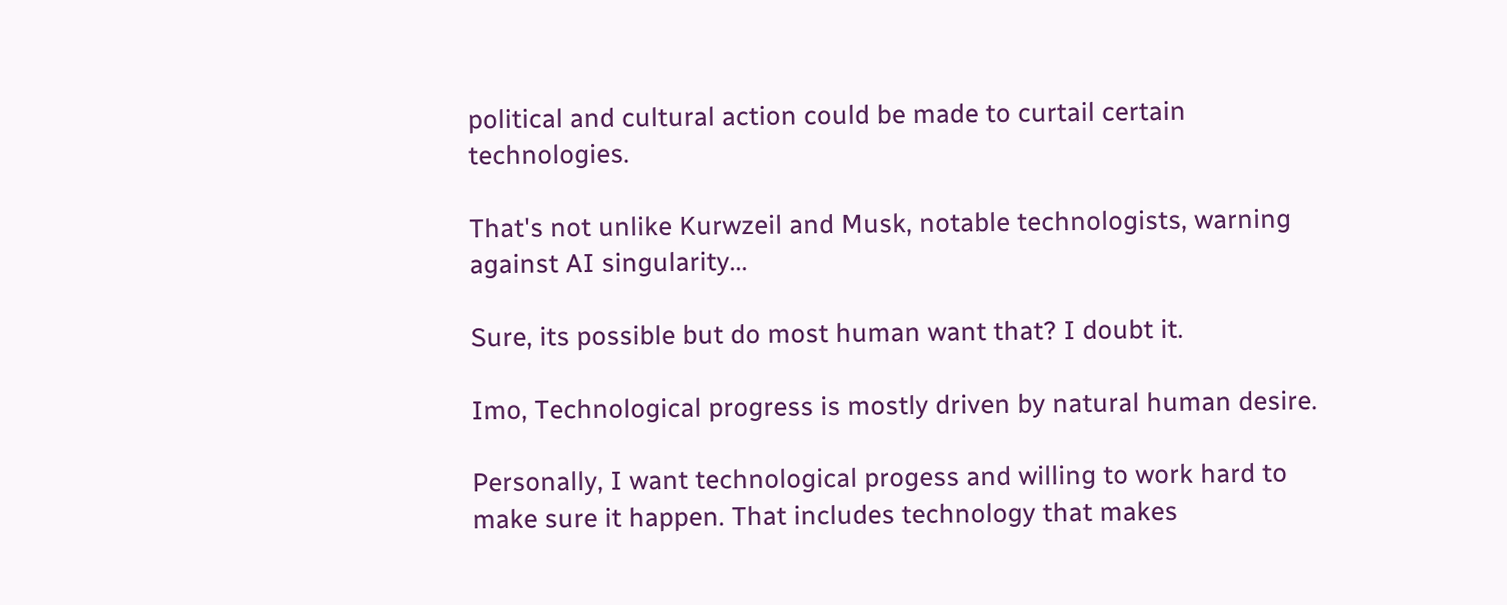political and cultural action could be made to curtail certain technologies.

That's not unlike Kurwzeil and Musk, notable technologists, warning against AI singularity...

Sure, its possible but do most human want that? I doubt it.

Imo, Technological progress is mostly driven by natural human desire.

Personally, I want technological progess and willing to work hard to make sure it happen. That includes technology that makes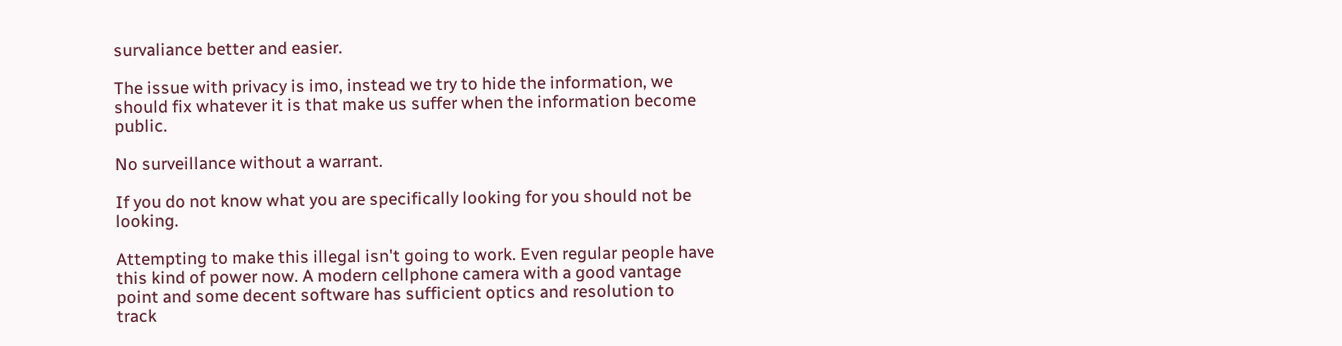survaliance better and easier.

The issue with privacy is imo, instead we try to hide the information, we should fix whatever it is that make us suffer when the information become public.

No surveillance without a warrant.

If you do not know what you are specifically looking for you should not be looking.

Attempting to make this illegal isn't going to work. Even regular people have this kind of power now. A modern cellphone camera with a good vantage point and some decent software has sufficient optics and resolution to track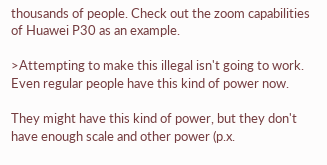thousands of people. Check out the zoom capabilities of Huawei P30 as an example.

>Attempting to make this illegal isn't going to work. Even regular people have this kind of power now.

They might have this kind of power, but they don't have enough scale and other power (p.x.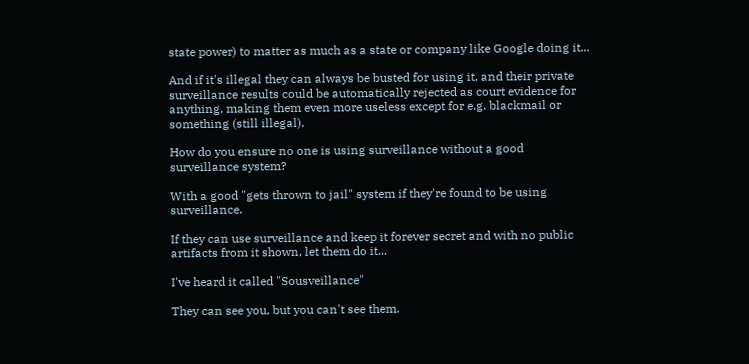state power) to matter as much as a state or company like Google doing it...

And if it's illegal they can always be busted for using it, and their private surveillance results could be automatically rejected as court evidence for anything, making them even more useless except for e.g. blackmail or something (still illegal).

How do you ensure no one is using surveillance without a good surveillance system?

With a good "gets thrown to jail" system if they're found to be using surveillance.

If they can use surveillance and keep it forever secret and with no public artifacts from it shown, let them do it...

I've heard it called "Sousveillance"

They can see you, but you can't see them.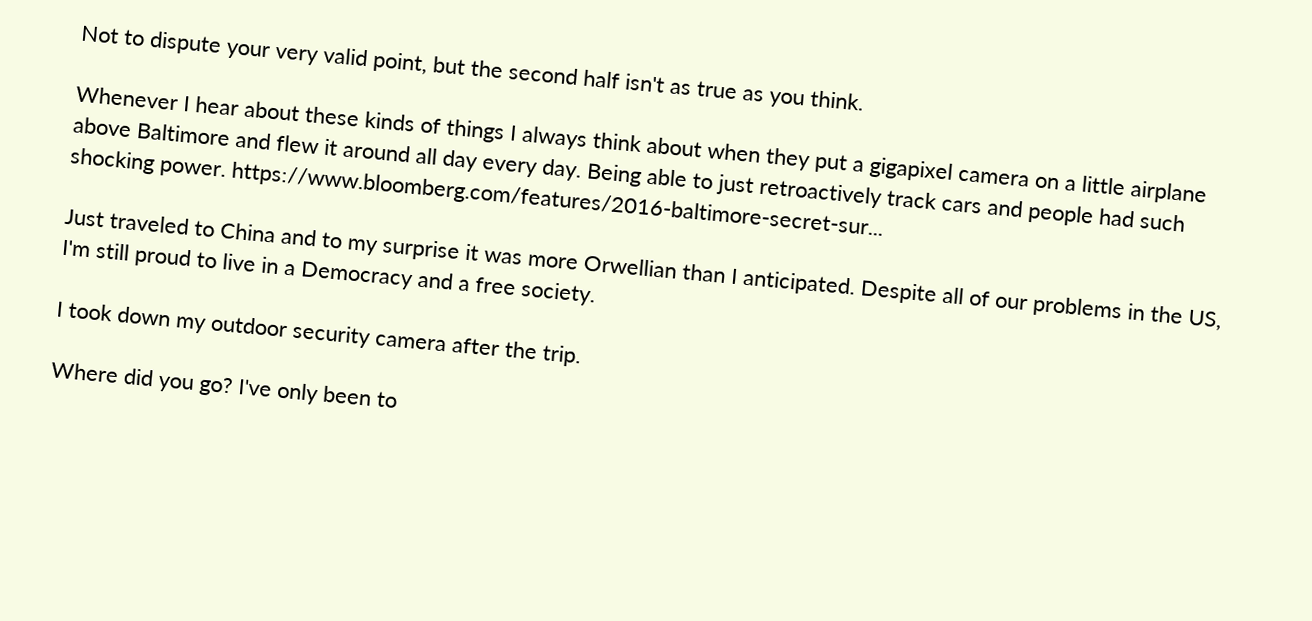Not to dispute your very valid point, but the second half isn't as true as you think.

Whenever I hear about these kinds of things I always think about when they put a gigapixel camera on a little airplane above Baltimore and flew it around all day every day. Being able to just retroactively track cars and people had such shocking power. https://www.bloomberg.com/features/2016-baltimore-secret-sur...

Just traveled to China and to my surprise it was more Orwellian than I anticipated. Despite all of our problems in the US, I'm still proud to live in a Democracy and a free society.

I took down my outdoor security camera after the trip.

Where did you go? I've only been to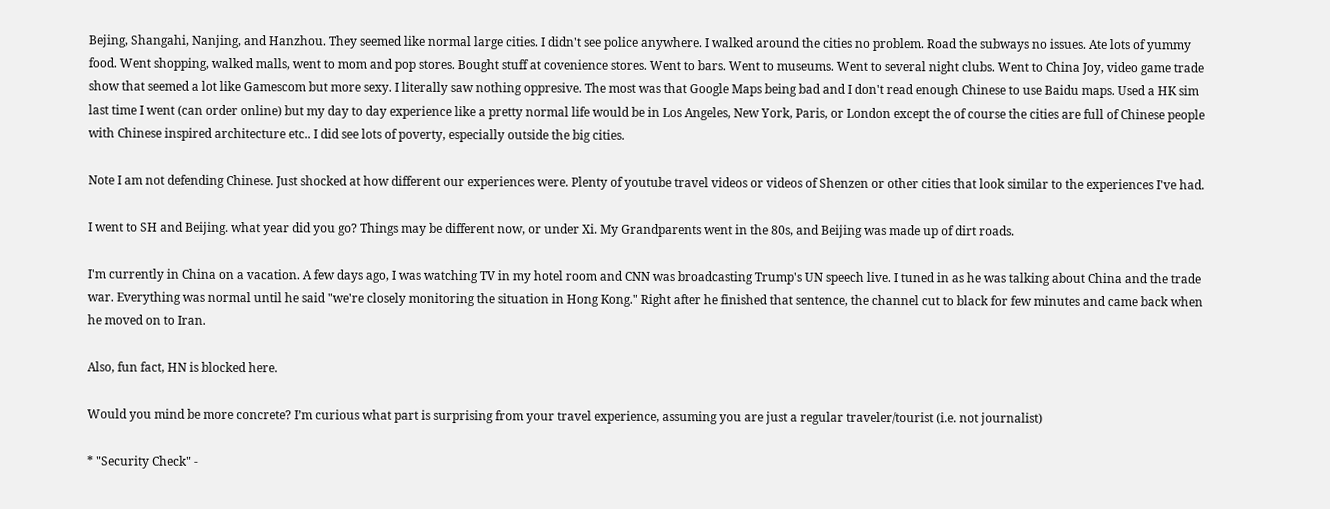Bejing, Shangahi, Nanjing, and Hanzhou. They seemed like normal large cities. I didn't see police anywhere. I walked around the cities no problem. Road the subways no issues. Ate lots of yummy food. Went shopping, walked malls, went to mom and pop stores. Bought stuff at covenience stores. Went to bars. Went to museums. Went to several night clubs. Went to China Joy, video game trade show that seemed a lot like Gamescom but more sexy. I literally saw nothing oppresive. The most was that Google Maps being bad and I don't read enough Chinese to use Baidu maps. Used a HK sim last time I went (can order online) but my day to day experience like a pretty normal life would be in Los Angeles, New York, Paris, or London except the of course the cities are full of Chinese people with Chinese inspired architecture etc.. I did see lots of poverty, especially outside the big cities.

Note I am not defending Chinese. Just shocked at how different our experiences were. Plenty of youtube travel videos or videos of Shenzen or other cities that look similar to the experiences I've had.

I went to SH and Beijing. what year did you go? Things may be different now, or under Xi. My Grandparents went in the 80s, and Beijing was made up of dirt roads.

I'm currently in China on a vacation. A few days ago, I was watching TV in my hotel room and CNN was broadcasting Trump's UN speech live. I tuned in as he was talking about China and the trade war. Everything was normal until he said "we're closely monitoring the situation in Hong Kong." Right after he finished that sentence, the channel cut to black for few minutes and came back when he moved on to Iran.

Also, fun fact, HN is blocked here.

Would you mind be more concrete? I’m curious what part is surprising from your travel experience, assuming you are just a regular traveler/tourist (i.e. not journalist)

* "Security Check" -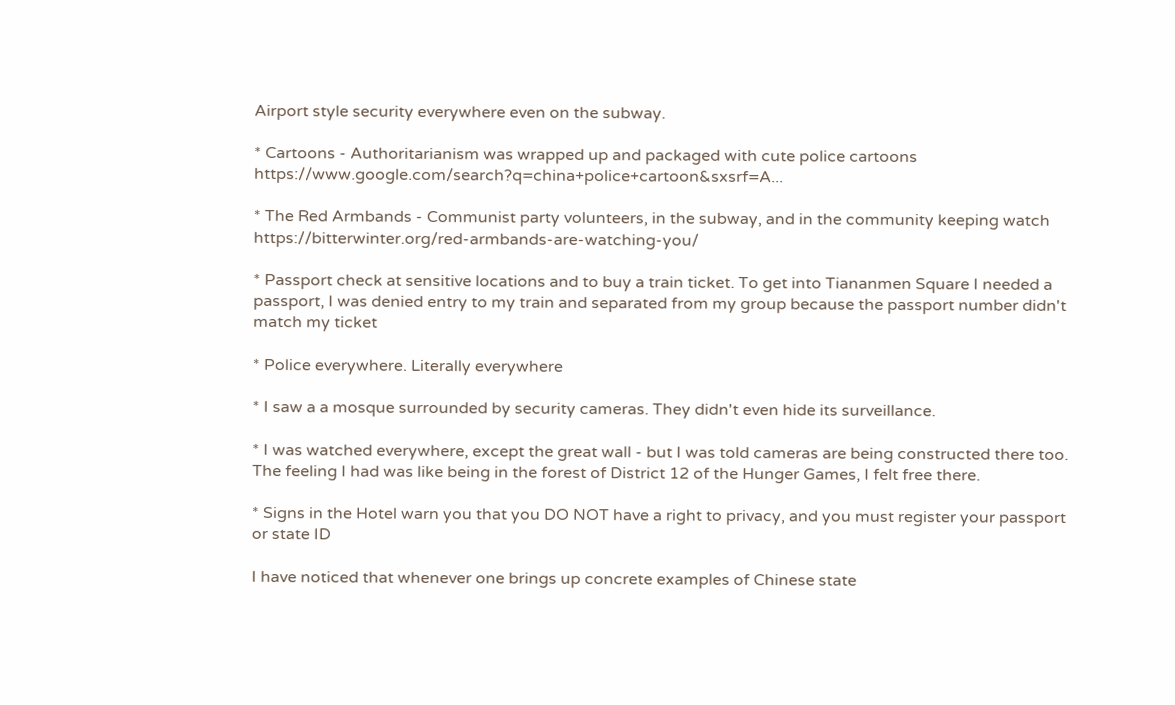Airport style security everywhere even on the subway.

* Cartoons - Authoritarianism was wrapped up and packaged with cute police cartoons https://www.google.com/search?q=china+police+cartoon&sxsrf=A...

* The Red Armbands - Communist party volunteers, in the subway, and in the community keeping watch https://bitterwinter.org/red-armbands-are-watching-you/

* Passport check at sensitive locations and to buy a train ticket. To get into Tiananmen Square I needed a passport, I was denied entry to my train and separated from my group because the passport number didn't match my ticket

* Police everywhere. Literally everywhere

* I saw a a mosque surrounded by security cameras. They didn't even hide its surveillance.

* I was watched everywhere, except the great wall - but I was told cameras are being constructed there too. The feeling I had was like being in the forest of District 12 of the Hunger Games, I felt free there.

* Signs in the Hotel warn you that you DO NOT have a right to privacy, and you must register your passport or state ID

I have noticed that whenever one brings up concrete examples of Chinese state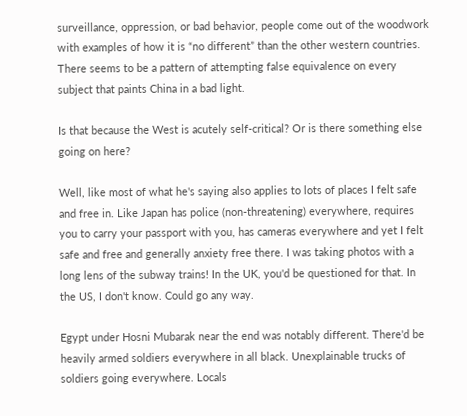surveillance, oppression, or bad behavior, people come out of the woodwork with examples of how it is “no different” than the other western countries. There seems to be a pattern of attempting false equivalence on every subject that paints China in a bad light.

Is that because the West is acutely self-critical? Or is there something else going on here?

Well, like most of what he's saying also applies to lots of places I felt safe and free in. Like Japan has police (non-threatening) everywhere, requires you to carry your passport with you, has cameras everywhere and yet I felt safe and free and generally anxiety free there. I was taking photos with a long lens of the subway trains! In the UK, you'd be questioned for that. In the US, I don't know. Could go any way.

Egypt under Hosni Mubarak near the end was notably different. There'd be heavily armed soldiers everywhere in all black. Unexplainable trucks of soldiers going everywhere. Locals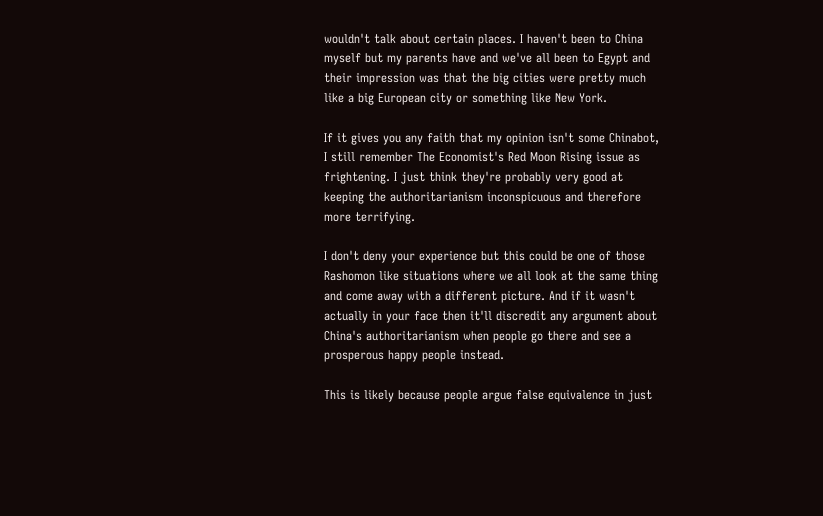wouldn't talk about certain places. I haven't been to China myself but my parents have and we've all been to Egypt and their impression was that the big cities were pretty much like a big European city or something like New York.

If it gives you any faith that my opinion isn't some Chinabot, I still remember The Economist's Red Moon Rising issue as frightening. I just think they're probably very good at keeping the authoritarianism inconspicuous and therefore more terrifying.

I don't deny your experience but this could be one of those Rashomon like situations where we all look at the same thing and come away with a different picture. And if it wasn't actually in your face then it'll discredit any argument about China's authoritarianism when people go there and see a prosperous happy people instead.

This is likely because people argue false equivalence in just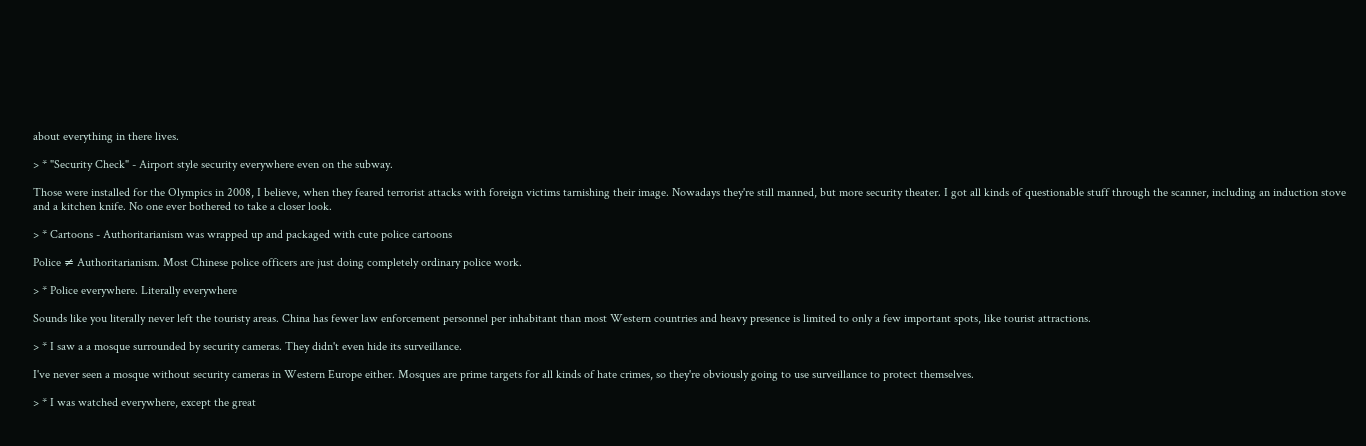about everything in there lives.

> * "Security Check" - Airport style security everywhere even on the subway.

Those were installed for the Olympics in 2008, I believe, when they feared terrorist attacks with foreign victims tarnishing their image. Nowadays they're still manned, but more security theater. I got all kinds of questionable stuff through the scanner, including an induction stove and a kitchen knife. No one ever bothered to take a closer look.

> * Cartoons - Authoritarianism was wrapped up and packaged with cute police cartoons

Police ≠ Authoritarianism. Most Chinese police officers are just doing completely ordinary police work.

> * Police everywhere. Literally everywhere

Sounds like you literally never left the touristy areas. China has fewer law enforcement personnel per inhabitant than most Western countries and heavy presence is limited to only a few important spots, like tourist attractions.

> * I saw a a mosque surrounded by security cameras. They didn't even hide its surveillance.

I've never seen a mosque without security cameras in Western Europe either. Mosques are prime targets for all kinds of hate crimes, so they're obviously going to use surveillance to protect themselves.

> * I was watched everywhere, except the great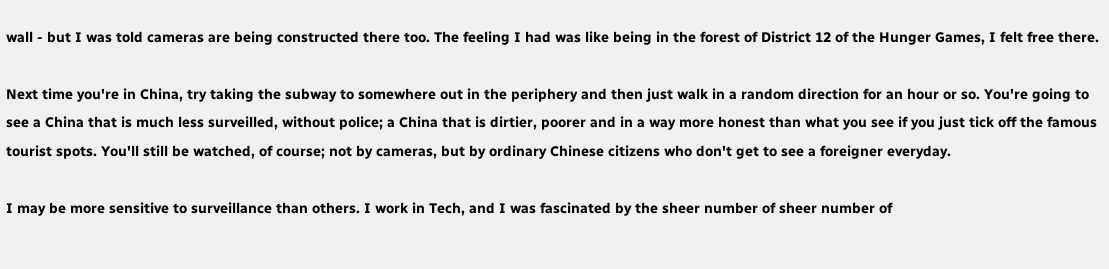wall - but I was told cameras are being constructed there too. The feeling I had was like being in the forest of District 12 of the Hunger Games, I felt free there.

Next time you're in China, try taking the subway to somewhere out in the periphery and then just walk in a random direction for an hour or so. You're going to see a China that is much less surveilled, without police; a China that is dirtier, poorer and in a way more honest than what you see if you just tick off the famous tourist spots. You'll still be watched, of course; not by cameras, but by ordinary Chinese citizens who don't get to see a foreigner everyday.

I may be more sensitive to surveillance than others. I work in Tech, and I was fascinated by the sheer number of sheer number of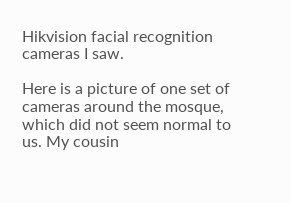Hikvision facial recognition cameras I saw.

Here is a picture of one set of cameras around the mosque, which did not seem normal to us. My cousin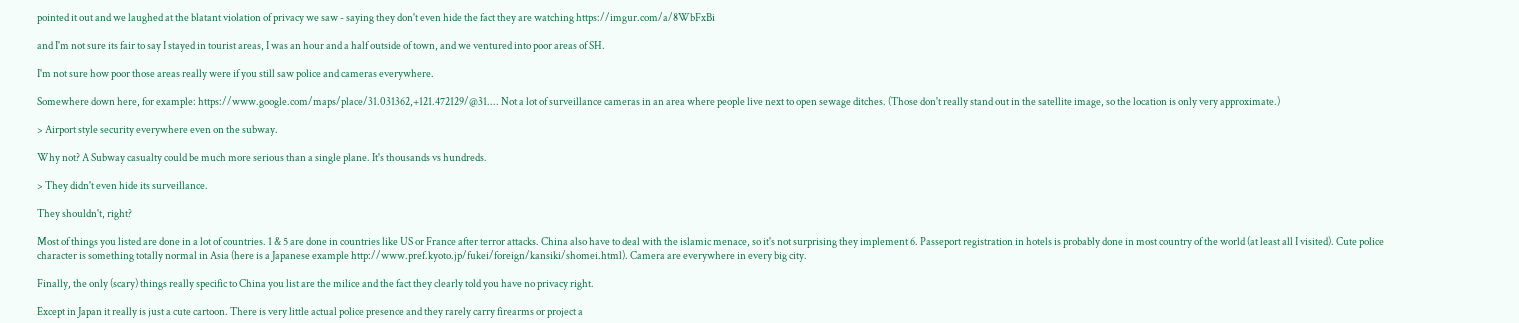pointed it out and we laughed at the blatant violation of privacy we saw - saying they don't even hide the fact they are watching https://imgur.com/a/8WbFxBi

and I'm not sure its fair to say I stayed in tourist areas, I was an hour and a half outside of town, and we ventured into poor areas of SH.

I'm not sure how poor those areas really were if you still saw police and cameras everywhere.

Somewhere down here, for example: https://www.google.com/maps/place/31.031362,+121.472129/@31.... Not a lot of surveillance cameras in an area where people live next to open sewage ditches. (Those don't really stand out in the satellite image, so the location is only very approximate.)

> Airport style security everywhere even on the subway.

Why not? A Subway casualty could be much more serious than a single plane. It's thousands vs hundreds.

> They didn't even hide its surveillance.

They shouldn't, right?

Most of things you listed are done in a lot of countries. 1 & 5 are done in countries like US or France after terror attacks. China also have to deal with the islamic menace, so it's not surprising they implement 6. Passeport registration in hotels is probably done in most country of the world (at least all I visited). Cute police character is something totally normal in Asia (here is a Japanese example http://www.pref.kyoto.jp/fukei/foreign/kansiki/shomei.html). Camera are everywhere in every big city.

Finally, the only (scary) things really specific to China you list are the milice and the fact they clearly told you have no privacy right.

Except in Japan it really is just a cute cartoon. There is very little actual police presence and they rarely carry firearms or project a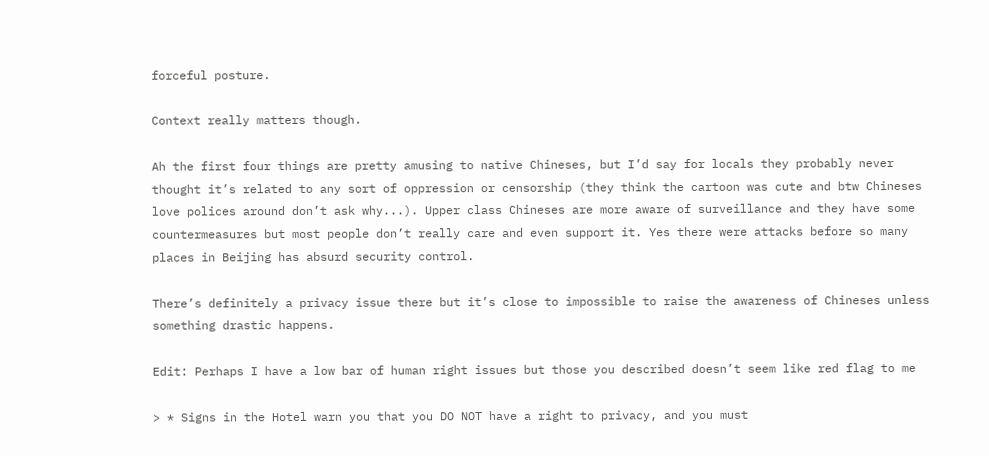forceful posture.

Context really matters though.

Ah the first four things are pretty amusing to native Chineses, but I’d say for locals they probably never thought it’s related to any sort of oppression or censorship (they think the cartoon was cute and btw Chineses love polices around don’t ask why...). Upper class Chineses are more aware of surveillance and they have some countermeasures but most people don’t really care and even support it. Yes there were attacks before so many places in Beijing has absurd security control.

There’s definitely a privacy issue there but it’s close to impossible to raise the awareness of Chineses unless something drastic happens.

Edit: Perhaps I have a low bar of human right issues but those you described doesn’t seem like red flag to me

> * Signs in the Hotel warn you that you DO NOT have a right to privacy, and you must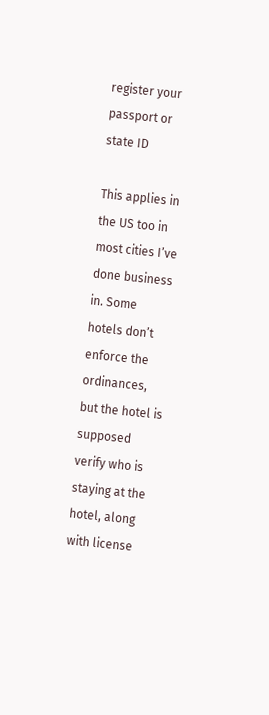register your passport or state ID

This applies in the US too in most cities I’ve done business in. Some hotels don’t enforce the ordinances, but the hotel is supposed verify who is staying at the hotel, along with license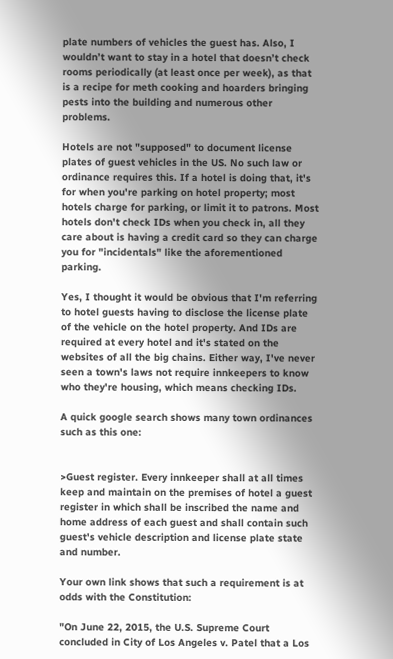plate numbers of vehicles the guest has. Also, I wouldn’t want to stay in a hotel that doesn’t check rooms periodically (at least once per week), as that is a recipe for meth cooking and hoarders bringing pests into the building and numerous other problems.

Hotels are not "supposed" to document license plates of guest vehicles in the US. No such law or ordinance requires this. If a hotel is doing that, it's for when you're parking on hotel property; most hotels charge for parking, or limit it to patrons. Most hotels don't check IDs when you check in, all they care about is having a credit card so they can charge you for "incidentals" like the aforementioned parking.

Yes, I thought it would be obvious that I'm referring to hotel guests having to disclose the license plate of the vehicle on the hotel property. And IDs are required at every hotel and it's stated on the websites of all the big chains. Either way, I've never seen a town's laws not require innkeepers to know who they're housing, which means checking IDs.

A quick google search shows many town ordinances such as this one:


>Guest register. Every innkeeper shall at all times keep and maintain on the premises of hotel a guest register in which shall be inscribed the name and home address of each guest and shall contain such guest's vehicle description and license plate state and number.

Your own link shows that such a requirement is at odds with the Constitution:

"On June 22, 2015, the U.S. Supreme Court concluded in City of Los Angeles v. Patel that a Los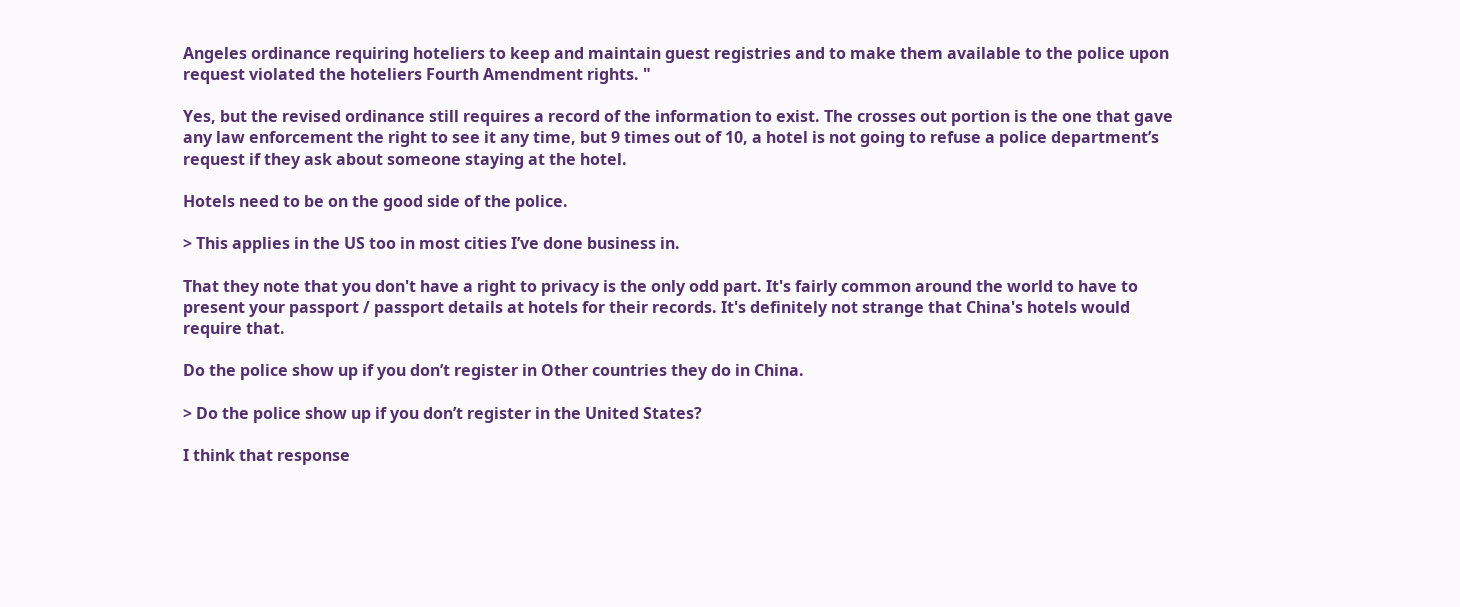Angeles ordinance requiring hoteliers to keep and maintain guest registries and to make them available to the police upon request violated the hoteliers Fourth Amendment rights. "

Yes, but the revised ordinance still requires a record of the information to exist. The crosses out portion is the one that gave any law enforcement the right to see it any time, but 9 times out of 10, a hotel is not going to refuse a police department’s request if they ask about someone staying at the hotel.

Hotels need to be on the good side of the police.

> This applies in the US too in most cities I’ve done business in.

That they note that you don't have a right to privacy is the only odd part. It's fairly common around the world to have to present your passport / passport details at hotels for their records. It's definitely not strange that China's hotels would require that.

Do the police show up if you don’t register in Other countries they do in China.

> Do the police show up if you don’t register in the United States?

I think that response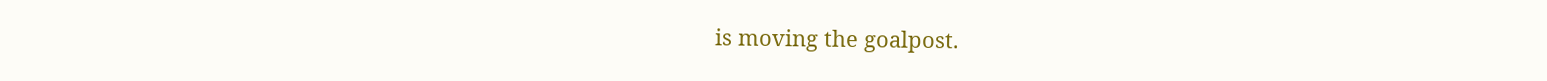is moving the goalpost.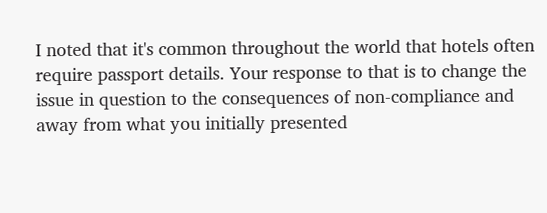I noted that it's common throughout the world that hotels often require passport details. Your response to that is to change the issue in question to the consequences of non-compliance and away from what you initially presented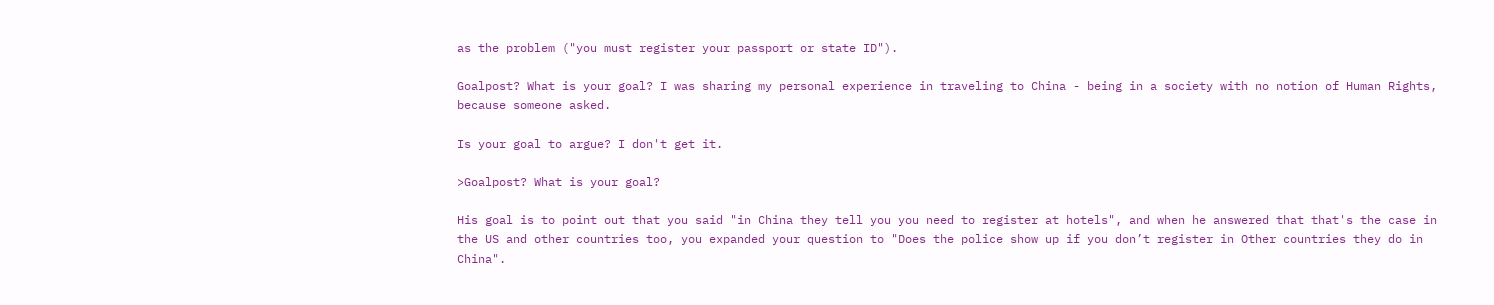as the problem ("you must register your passport or state ID").

Goalpost? What is your goal? I was sharing my personal experience in traveling to China - being in a society with no notion of Human Rights, because someone asked.

Is your goal to argue? I don't get it.

>Goalpost? What is your goal?

His goal is to point out that you said "in China they tell you you need to register at hotels", and when he answered that that's the case in the US and other countries too, you expanded your question to "Does the police show up if you don’t register in Other countries they do in China".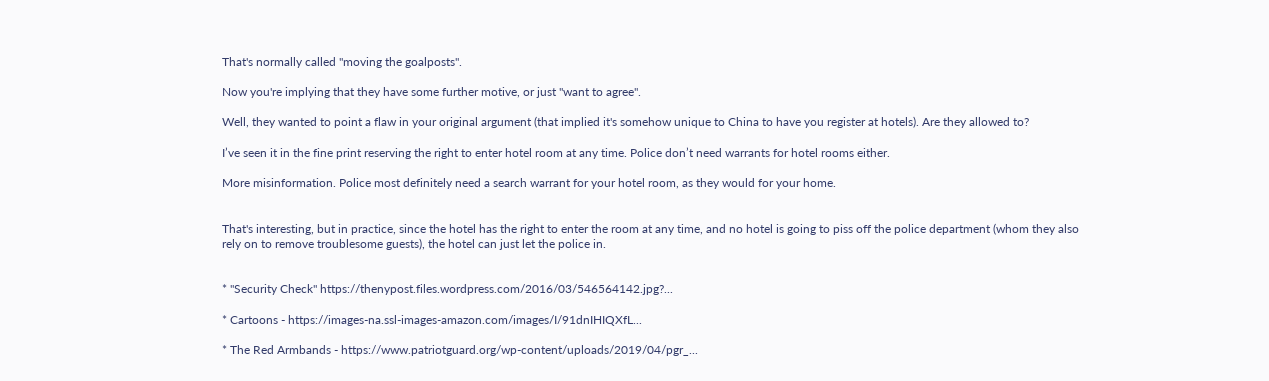That's normally called "moving the goalposts".

Now you're implying that they have some further motive, or just "want to agree".

Well, they wanted to point a flaw in your original argument (that implied it's somehow unique to China to have you register at hotels). Are they allowed to?

I’ve seen it in the fine print reserving the right to enter hotel room at any time. Police don’t need warrants for hotel rooms either.

More misinformation. Police most definitely need a search warrant for your hotel room, as they would for your home.


That's interesting, but in practice, since the hotel has the right to enter the room at any time, and no hotel is going to piss off the police department (whom they also rely on to remove troublesome guests), the hotel can just let the police in.


* "Security Check" https://thenypost.files.wordpress.com/2016/03/546564142.jpg?...

* Cartoons - https://images-na.ssl-images-amazon.com/images/I/91dnIHIQXfL...

* The Red Armbands - https://www.patriotguard.org/wp-content/uploads/2019/04/pgr_...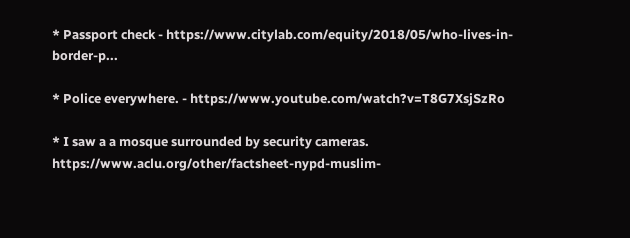* Passport check - https://www.citylab.com/equity/2018/05/who-lives-in-border-p...

* Police everywhere. - https://www.youtube.com/watch?v=T8G7XsjSzRo

* I saw a a mosque surrounded by security cameras. https://www.aclu.org/other/factsheet-nypd-muslim-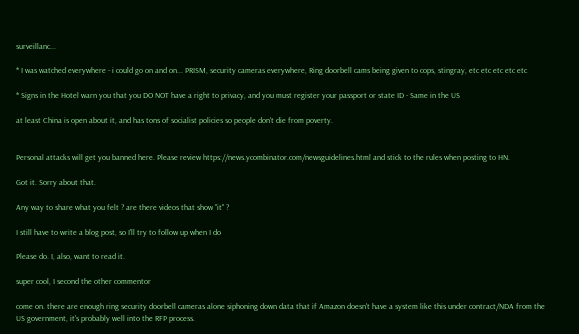surveillanc...

* I was watched everywhere - i could go on and on... PRISM, security cameras everywhere, Ring doorbell cams being given to cops, stingray, etc etc etc etc etc

* Signs in the Hotel warn you that you DO NOT have a right to privacy, and you must register your passport or state ID - Same in the US

at least China is open about it, and has tons of socialist policies so people don't die from poverty.


Personal attacks will get you banned here. Please review https://news.ycombinator.com/newsguidelines.html and stick to the rules when posting to HN.

Got it. Sorry about that.

Any way to share what you felt ? are there videos that show "it" ?

I still have to write a blog post, so I'll try to follow up when I do

Please do. I, also, want to read it.

super cool, I second the other commentor

come on. there are enough ring security doorbell cameras alone siphoning down data that if Amazon doesn't have a system like this under contract/NDA from the US government, it's probably well into the RFP process.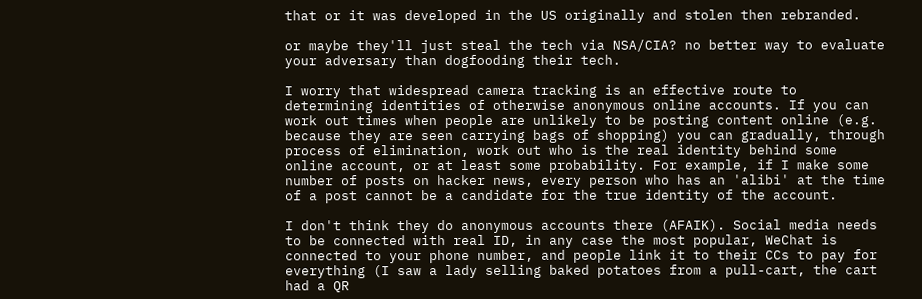that or it was developed in the US originally and stolen then rebranded.

or maybe they'll just steal the tech via NSA/CIA? no better way to evaluate your adversary than dogfooding their tech.

I worry that widespread camera tracking is an effective route to determining identities of otherwise anonymous online accounts. If you can work out times when people are unlikely to be posting content online (e.g. because they are seen carrying bags of shopping) you can gradually, through process of elimination, work out who is the real identity behind some online account, or at least some probability. For example, if I make some number of posts on hacker news, every person who has an 'alibi' at the time of a post cannot be a candidate for the true identity of the account.

I don't think they do anonymous accounts there (AFAIK). Social media needs to be connected with real ID, in any case the most popular, WeChat is connected to your phone number, and people link it to their CCs to pay for everything (I saw a lady selling baked potatoes from a pull-cart, the cart had a QR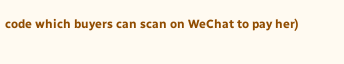code which buyers can scan on WeChat to pay her)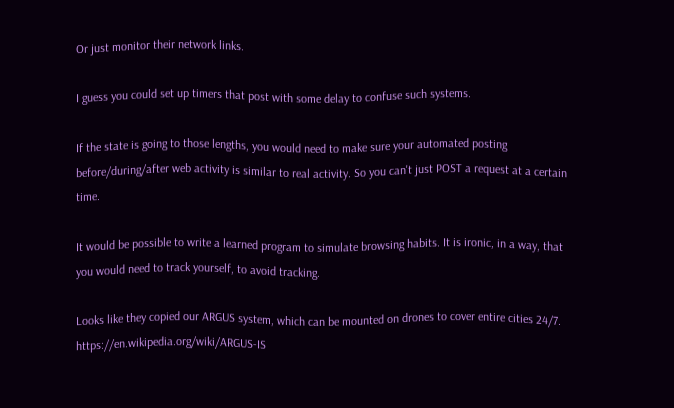Or just monitor their network links.

I guess you could set up timers that post with some delay to confuse such systems.

If the state is going to those lengths, you would need to make sure your automated posting before/during/after web activity is similar to real activity. So you can't just POST a request at a certain time.

It would be possible to write a learned program to simulate browsing habits. It is ironic, in a way, that you would need to track yourself, to avoid tracking.

Looks like they copied our ARGUS system, which can be mounted on drones to cover entire cities 24/7. https://en.wikipedia.org/wiki/ARGUS-IS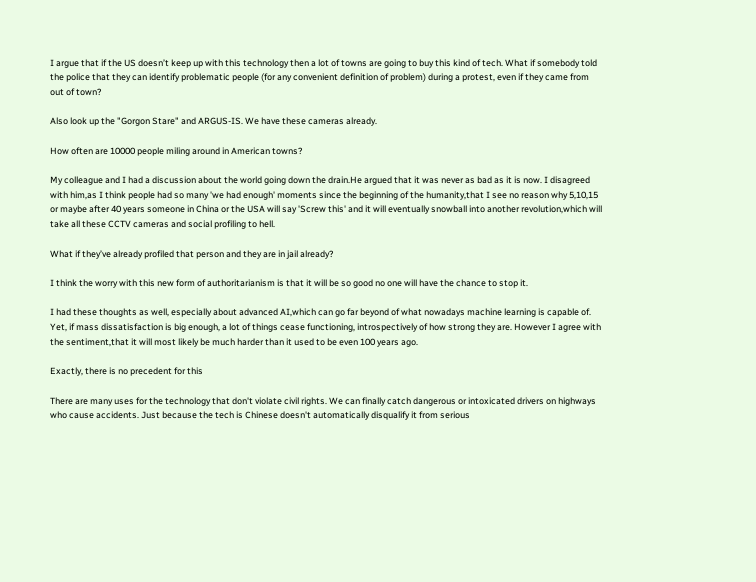I argue that if the US doesn’t keep up with this technology then a lot of towns are going to buy this kind of tech. What if somebody told the police that they can identify problematic people (for any convenient definition of problem) during a protest, even if they came from out of town?

Also look up the "Gorgon Stare" and ARGUS-IS. We have these cameras already.

How often are 10000 people miling around in American towns?

My colleague and I had a discussion about the world going down the drain.He argued that it was never as bad as it is now. I disagreed with him,as I think people had so many 'we had enough' moments since the beginning of the humanity,that I see no reason why 5,10,15 or maybe after 40 years someone in China or the USA will say 'Screw this' and it will eventually snowball into another revolution,which will take all these CCTV cameras and social profiling to hell.

What if they’ve already profiled that person and they are in jail already?

I think the worry with this new form of authoritarianism is that it will be so good no one will have the chance to stop it.

I had these thoughts as well, especially about advanced AI,which can go far beyond of what nowadays machine learning is capable of. Yet, if mass dissatisfaction is big enough, a lot of things cease functioning, introspectively of how strong they are. However I agree with the sentiment,that it will most likely be much harder than it used to be even 100 years ago.

Exactly, there is no precedent for this

There are many uses for the technology that don't violate civil rights. We can finally catch dangerous or intoxicated drivers on highways who cause accidents. Just because the tech is Chinese doesn't automatically disqualify it from serious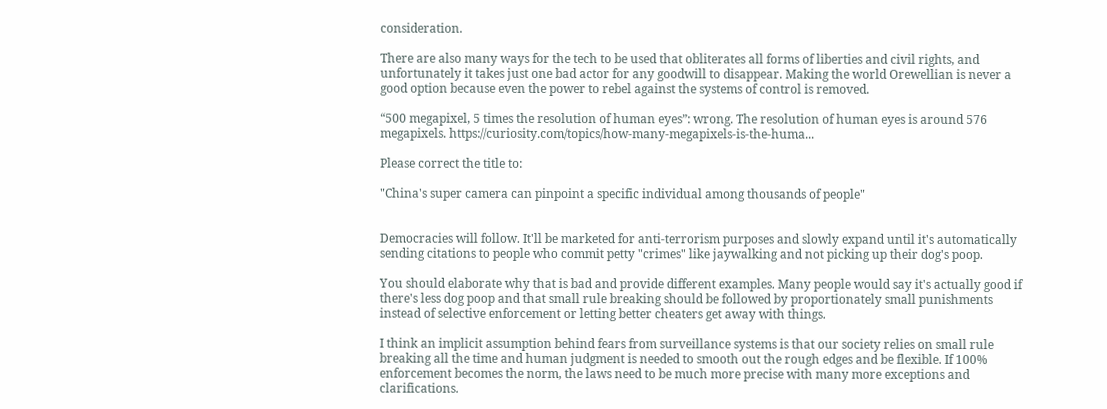consideration.

There are also many ways for the tech to be used that obliterates all forms of liberties and civil rights, and unfortunately it takes just one bad actor for any goodwill to disappear. Making the world Orewellian is never a good option because even the power to rebel against the systems of control is removed.

“500 megapixel, 5 times the resolution of human eyes”: wrong. The resolution of human eyes is around 576 megapixels. https://curiosity.com/topics/how-many-megapixels-is-the-huma...

Please correct the title to:

"China's super camera can pinpoint a specific individual among thousands of people"


Democracies will follow. It'll be marketed for anti-terrorism purposes and slowly expand until it's automatically sending citations to people who commit petty "crimes" like jaywalking and not picking up their dog's poop.

You should elaborate why that is bad and provide different examples. Many people would say it's actually good if there's less dog poop and that small rule breaking should be followed by proportionately small punishments instead of selective enforcement or letting better cheaters get away with things.

I think an implicit assumption behind fears from surveillance systems is that our society relies on small rule breaking all the time and human judgment is needed to smooth out the rough edges and be flexible. If 100% enforcement becomes the norm, the laws need to be much more precise with many more exceptions and clarifications.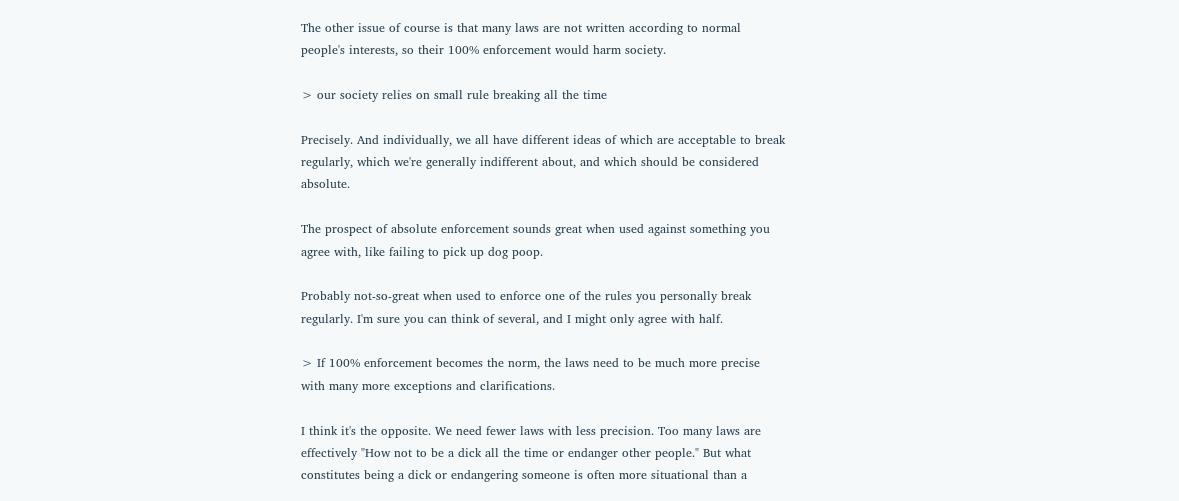The other issue of course is that many laws are not written according to normal people's interests, so their 100% enforcement would harm society.

> our society relies on small rule breaking all the time

Precisely. And individually, we all have different ideas of which are acceptable to break regularly, which we're generally indifferent about, and which should be considered absolute.

The prospect of absolute enforcement sounds great when used against something you agree with, like failing to pick up dog poop.

Probably not-so-great when used to enforce one of the rules you personally break regularly. I'm sure you can think of several, and I might only agree with half.

> If 100% enforcement becomes the norm, the laws need to be much more precise with many more exceptions and clarifications.

I think it's the opposite. We need fewer laws with less precision. Too many laws are effectively "How not to be a dick all the time or endanger other people." But what constitutes being a dick or endangering someone is often more situational than a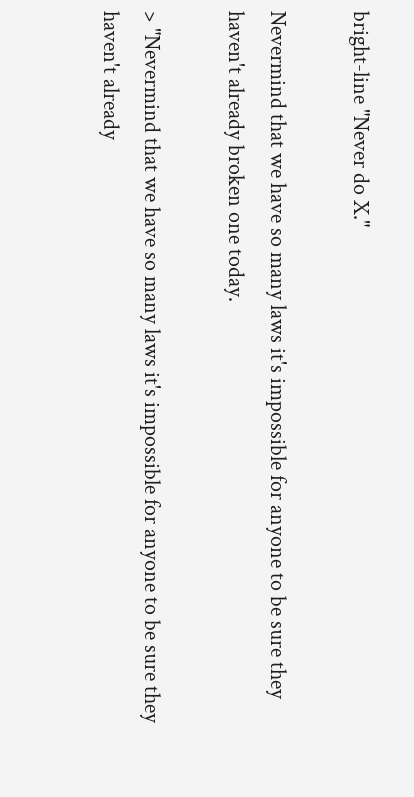bright-line "Never do X."

Nevermind that we have so many laws it's impossible for anyone to be sure they haven't already broken one today.

> "Nevermind that we have so many laws it's impossible for anyone to be sure they haven't already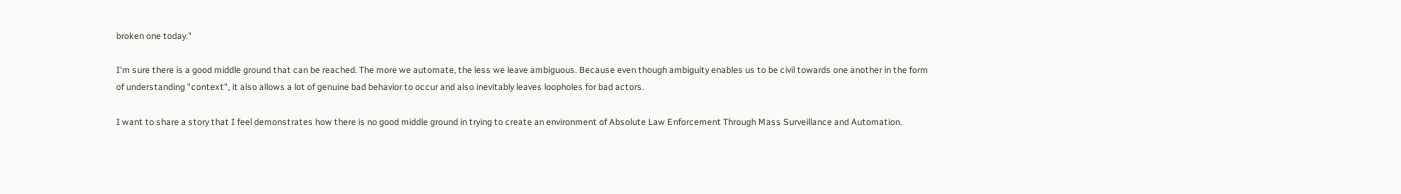broken one today."

I'm sure there is a good middle ground that can be reached. The more we automate, the less we leave ambiguous. Because even though ambiguity enables us to be civil towards one another in the form of understanding "context", it also allows a lot of genuine bad behavior to occur and also inevitably leaves loopholes for bad actors.

I want to share a story that I feel demonstrates how there is no good middle ground in trying to create an environment of Absolute Law Enforcement Through Mass Surveillance and Automation.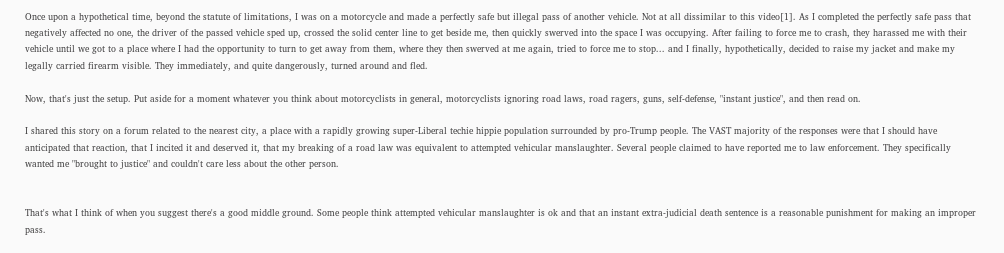Once upon a hypothetical time, beyond the statute of limitations, I was on a motorcycle and made a perfectly safe but illegal pass of another vehicle. Not at all dissimilar to this video[1]. As I completed the perfectly safe pass that negatively affected no one, the driver of the passed vehicle sped up, crossed the solid center line to get beside me, then quickly swerved into the space I was occupying. After failing to force me to crash, they harassed me with their vehicle until we got to a place where I had the opportunity to turn to get away from them, where they then swerved at me again, tried to force me to stop... and I finally, hypothetically, decided to raise my jacket and make my legally carried firearm visible. They immediately, and quite dangerously, turned around and fled.

Now, that's just the setup. Put aside for a moment whatever you think about motorcyclists in general, motorcyclists ignoring road laws, road ragers, guns, self-defense, "instant justice", and then read on.

I shared this story on a forum related to the nearest city, a place with a rapidly growing super-Liberal techie hippie population surrounded by pro-Trump people. The VAST majority of the responses were that I should have anticipated that reaction, that I incited it and deserved it, that my breaking of a road law was equivalent to attempted vehicular manslaughter. Several people claimed to have reported me to law enforcement. They specifically wanted me "brought to justice" and couldn't care less about the other person.


That's what I think of when you suggest there's a good middle ground. Some people think attempted vehicular manslaughter is ok and that an instant extra-judicial death sentence is a reasonable punishment for making an improper pass.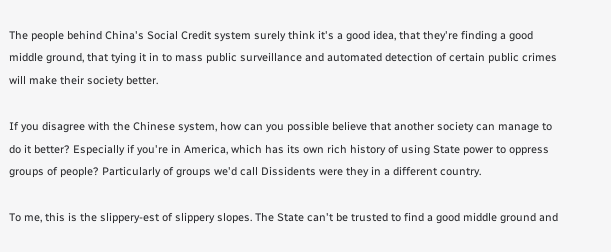The people behind China's Social Credit system surely think it's a good idea, that they're finding a good middle ground, that tying it in to mass public surveillance and automated detection of certain public crimes will make their society better.

If you disagree with the Chinese system, how can you possible believe that another society can manage to do it better? Especially if you're in America, which has its own rich history of using State power to oppress groups of people? Particularly of groups we'd call Dissidents were they in a different country.

To me, this is the slippery-est of slippery slopes. The State can't be trusted to find a good middle ground and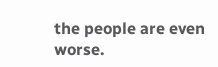the people are even worse.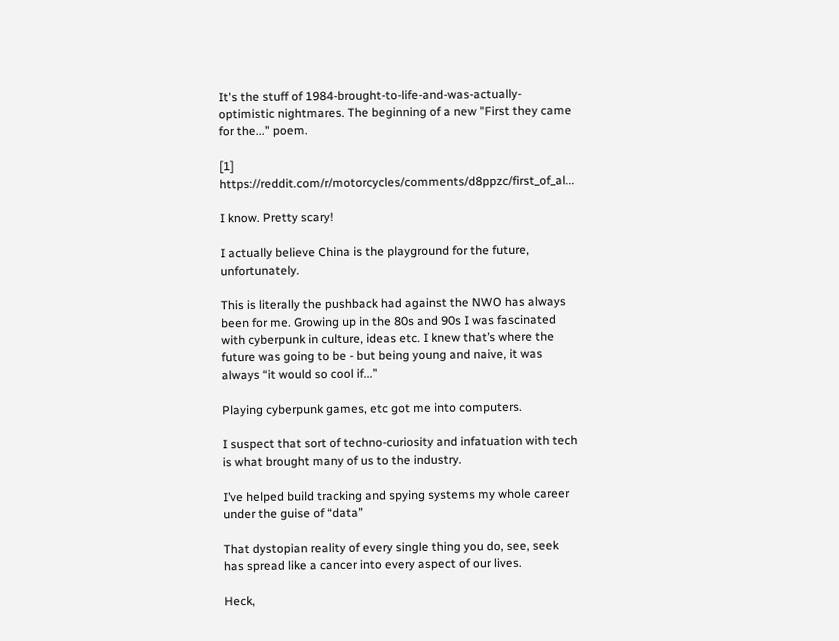It's the stuff of 1984-brought-to-life-and-was-actually-optimistic nightmares. The beginning of a new "First they came for the..." poem.

[1] https://reddit.com/r/motorcycles/comments/d8ppzc/first_of_al...

I know. Pretty scary!

I actually believe China is the playground for the future, unfortunately.

This is literally the pushback had against the NWO has always been for me. Growing up in the 80s and 90s I was fascinated with cyberpunk in culture, ideas etc. I knew that’s where the future was going to be - but being young and naive, it was always “it would so cool if...”

Playing cyberpunk games, etc got me into computers.

I suspect that sort of techno-curiosity and infatuation with tech is what brought many of us to the industry.

I’ve helped build tracking and spying systems my whole career under the guise of “data”

That dystopian reality of every single thing you do, see, seek has spread like a cancer into every aspect of our lives.

Heck,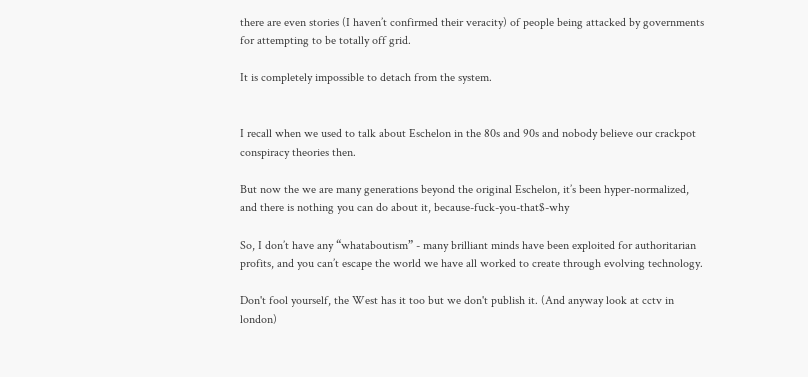there are even stories (I haven’t confirmed their veracity) of people being attacked by governments for attempting to be totally off grid.

It is completely impossible to detach from the system.


I recall when we used to talk about Eschelon in the 80s and 90s and nobody believe our crackpot conspiracy theories then.

But now the we are many generations beyond the original Eschelon, it’s been hyper-normalized, and there is nothing you can do about it, because-fuck-you-that$-why

So, I don’t have any “whataboutism” - many brilliant minds have been exploited for authoritarian profits, and you can’t escape the world we have all worked to create through evolving technology.

Don't fool yourself, the West has it too but we don't publish it. (And anyway look at cctv in london)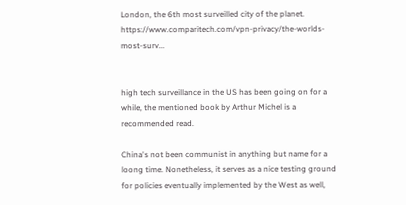London, the 6th most surveilled city of the planet. https://www.comparitech.com/vpn-privacy/the-worlds-most-surv...


high tech surveillance in the US has been going on for a while, the mentioned book by Arthur Michel is a recommended read.

China's not been communist in anything but name for a loong time. Nonetheless, it serves as a nice testing ground for policies eventually implemented by the West as well,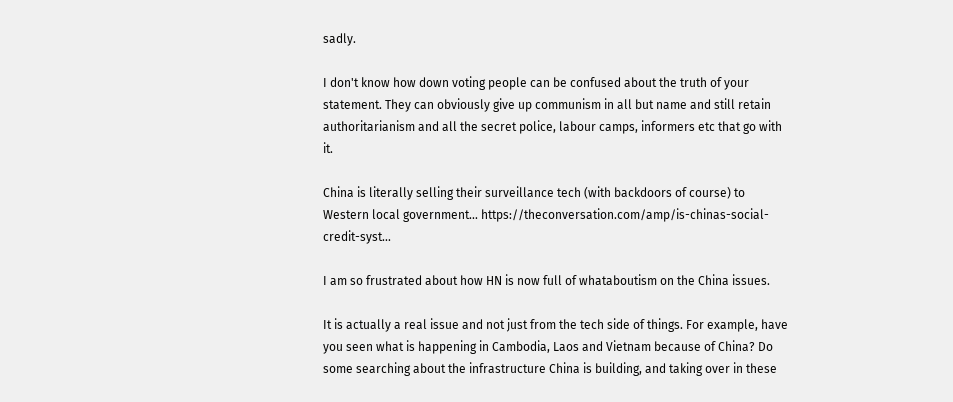sadly.

I don't know how down voting people can be confused about the truth of your statement. They can obviously give up communism in all but name and still retain authoritarianism and all the secret police, labour camps, informers etc that go with it.

China is literally selling their surveillance tech (with backdoors of course) to Western local government... https://theconversation.com/amp/is-chinas-social-credit-syst...

I am so frustrated about how HN is now full of whataboutism on the China issues.

It is actually a real issue and not just from the tech side of things. For example, have you seen what is happening in Cambodia, Laos and Vietnam because of China? Do some searching about the infrastructure China is building, and taking over in these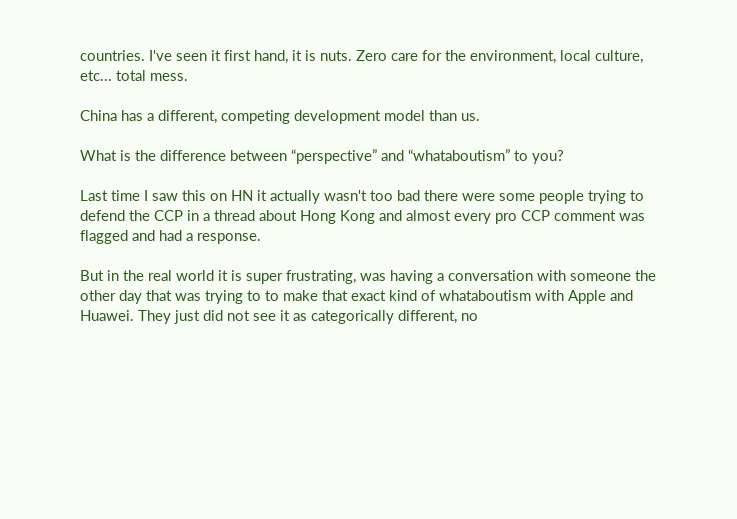countries. I've seen it first hand, it is nuts. Zero care for the environment, local culture, etc... total mess.

China has a different, competing development model than us.

What is the difference between “perspective” and “whataboutism” to you?

Last time I saw this on HN it actually wasn't too bad there were some people trying to defend the CCP in a thread about Hong Kong and almost every pro CCP comment was flagged and had a response.

But in the real world it is super frustrating, was having a conversation with someone the other day that was trying to to make that exact kind of whataboutism with Apple and Huawei. They just did not see it as categorically different, no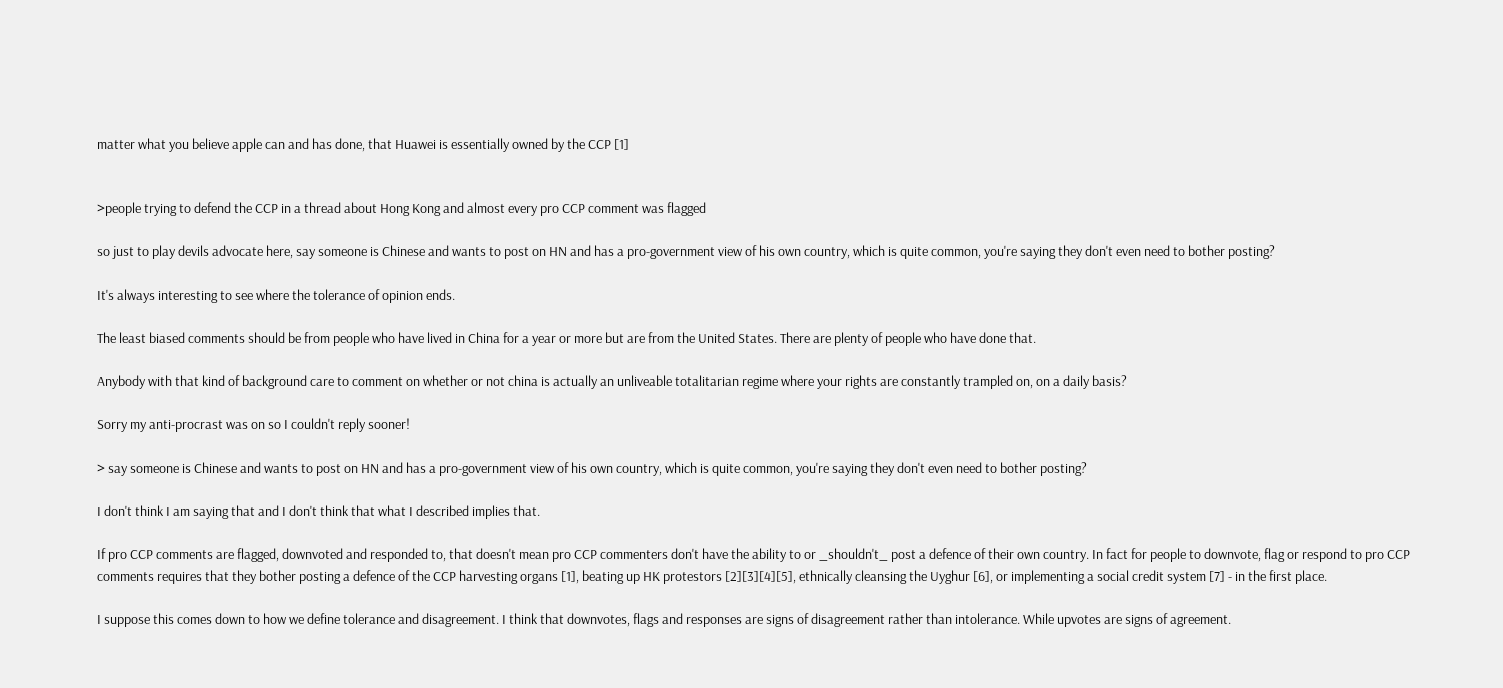matter what you believe apple can and has done, that Huawei is essentially owned by the CCP [1]


>people trying to defend the CCP in a thread about Hong Kong and almost every pro CCP comment was flagged

so just to play devils advocate here, say someone is Chinese and wants to post on HN and has a pro-government view of his own country, which is quite common, you're saying they don't even need to bother posting?

It's always interesting to see where the tolerance of opinion ends.

The least biased comments should be from people who have lived in China for a year or more but are from the United States. There are plenty of people who have done that.

Anybody with that kind of background care to comment on whether or not china is actually an unliveable totalitarian regime where your rights are constantly trampled on, on a daily basis?

Sorry my anti-procrast was on so I couldn't reply sooner!

> say someone is Chinese and wants to post on HN and has a pro-government view of his own country, which is quite common, you're saying they don't even need to bother posting?

I don't think I am saying that and I don't think that what I described implies that.

If pro CCP comments are flagged, downvoted and responded to, that doesn't mean pro CCP commenters don't have the ability to or _shouldn't_ post a defence of their own country. In fact for people to downvote, flag or respond to pro CCP comments requires that they bother posting a defence of the CCP harvesting organs [1], beating up HK protestors [2][3][4][5], ethnically cleansing the Uyghur [6], or implementing a social credit system [7] - in the first place.

I suppose this comes down to how we define tolerance and disagreement. I think that downvotes, flags and responses are signs of disagreement rather than intolerance. While upvotes are signs of agreement.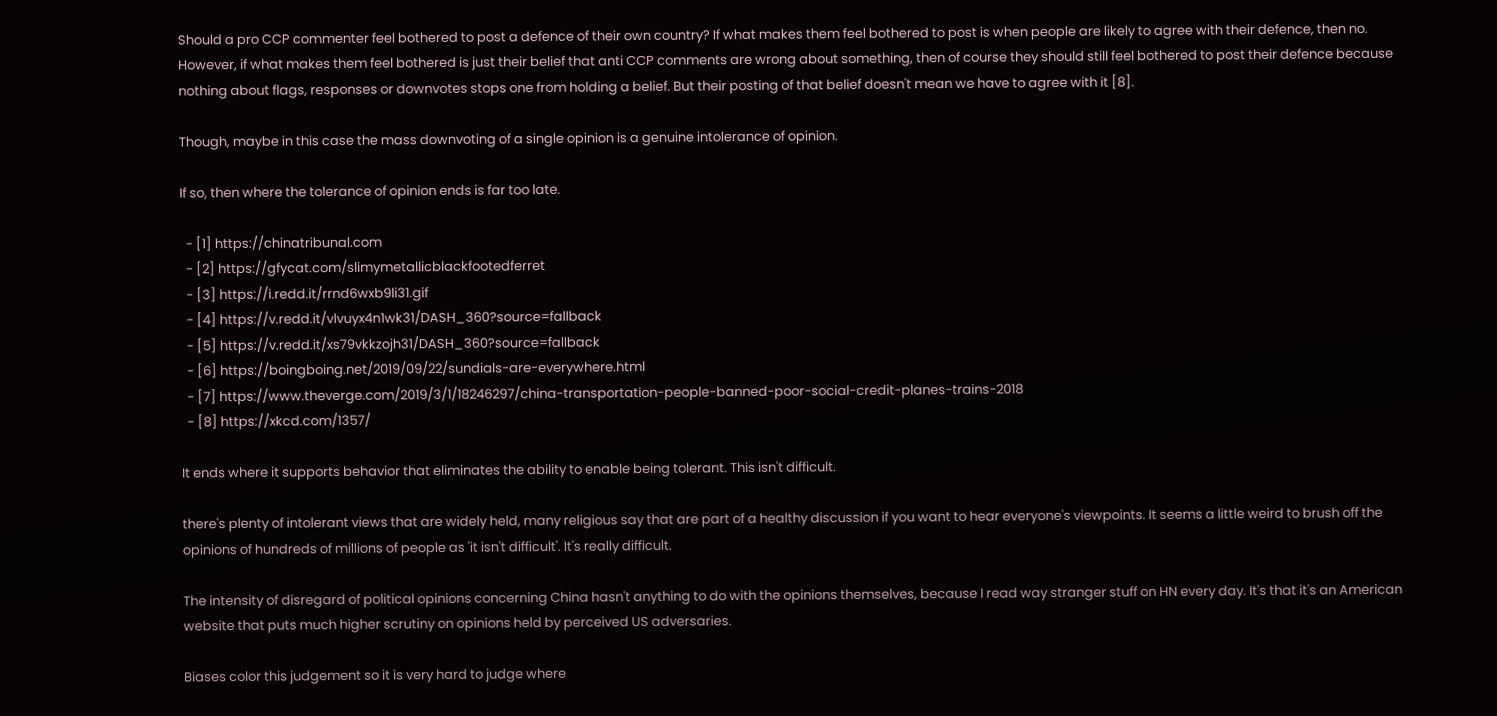Should a pro CCP commenter feel bothered to post a defence of their own country? If what makes them feel bothered to post is when people are likely to agree with their defence, then no. However, if what makes them feel bothered is just their belief that anti CCP comments are wrong about something, then of course they should still feel bothered to post their defence because nothing about flags, responses or downvotes stops one from holding a belief. But their posting of that belief doesn't mean we have to agree with it [8].

Though, maybe in this case the mass downvoting of a single opinion is a genuine intolerance of opinion.

If so, then where the tolerance of opinion ends is far too late.

  - [1] https://chinatribunal.com
  - [2] https://gfycat.com/slimymetallicblackfootedferret
  - [3] https://i.redd.it/rrnd6wxb9li31.gif
  - [4] https://v.redd.it/vlvuyx4n1wk31/DASH_360?source=fallback
  - [5] https://v.redd.it/xs79vkkzojh31/DASH_360?source=fallback
  - [6] https://boingboing.net/2019/09/22/sundials-are-everywhere.html
  - [7] https://www.theverge.com/2019/3/1/18246297/china-transportation-people-banned-poor-social-credit-planes-trains-2018
  - [8] https://xkcd.com/1357/

It ends where it supports behavior that eliminates the ability to enable being tolerant. This isn't difficult.

there's plenty of intolerant views that are widely held, many religious say that are part of a healthy discussion if you want to hear everyone's viewpoints. It seems a little weird to brush off the opinions of hundreds of millions of people as 'it isn't difficult'. It's really difficult.

The intensity of disregard of political opinions concerning China hasn't anything to do with the opinions themselves, because I read way stranger stuff on HN every day. It's that it's an American website that puts much higher scrutiny on opinions held by perceived US adversaries.

Biases color this judgement so it is very hard to judge where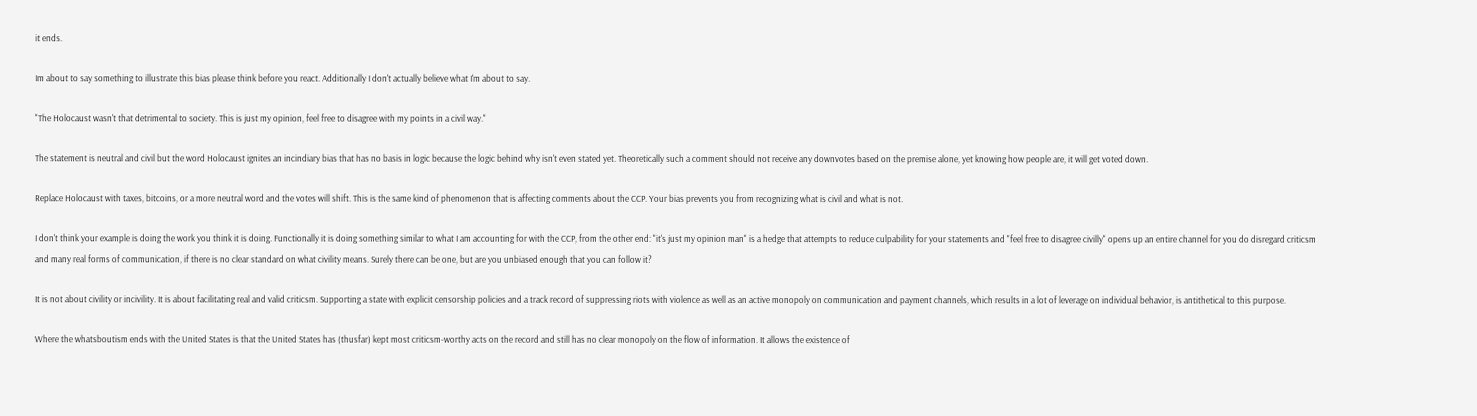it ends.

Im about to say something to illustrate this bias please think before you react. Additionally I don't actually believe what I'm about to say.

"The Holocaust wasn't that detrimental to society. This is just my opinion, feel free to disagree with my points in a civil way."

The statement is neutral and civil but the word Holocaust ignites an incindiary bias that has no basis in logic because the logic behind why isn't even stated yet. Theoretically such a comment should not receive any downvotes based on the premise alone, yet knowing how people are, it will get voted down.

Replace Holocaust with taxes, bitcoins, or a more neutral word and the votes will shift. This is the same kind of phenomenon that is affecting comments about the CCP. Your bias prevents you from recognizing what is civil and what is not.

I don't think your example is doing the work you think it is doing. Functionally it is doing something similar to what I am accounting for with the CCP, from the other end: "it's just my opinion man" is a hedge that attempts to reduce culpability for your statements and "feel free to disagree civilly" opens up an entire channel for you do disregard criticsm and many real forms of communication, if there is no clear standard on what civility means. Surely there can be one, but are you unbiased enough that you can follow it?

It is not about civility or incivility. It is about facilitating real and valid criticsm. Supporting a state with explicit censorship policies and a track record of suppressing riots with violence as well as an active monopoly on communication and payment channels, which results in a lot of leverage on individual behavior, is antithetical to this purpose.

Where the whatsboutism ends with the United States is that the United States has (thusfar) kept most criticsm-worthy acts on the record and still has no clear monopoly on the flow of information. It allows the existence of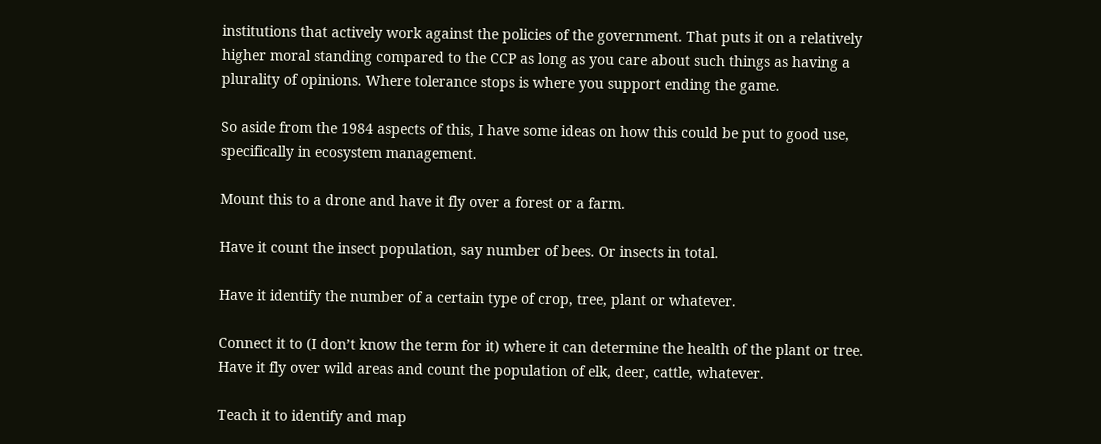institutions that actively work against the policies of the government. That puts it on a relatively higher moral standing compared to the CCP as long as you care about such things as having a plurality of opinions. Where tolerance stops is where you support ending the game.

So aside from the 1984 aspects of this, I have some ideas on how this could be put to good use, specifically in ecosystem management.

Mount this to a drone and have it fly over a forest or a farm.

Have it count the insect population, say number of bees. Or insects in total.

Have it identify the number of a certain type of crop, tree, plant or whatever.

Connect it to (I don’t know the term for it) where it can determine the health of the plant or tree. Have it fly over wild areas and count the population of elk, deer, cattle, whatever.

Teach it to identify and map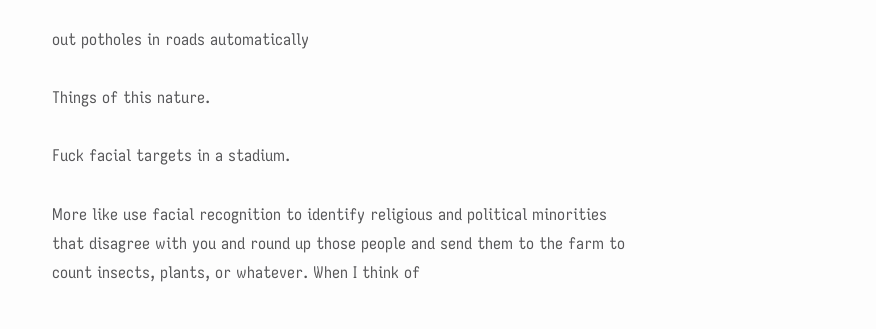out potholes in roads automatically

Things of this nature.

Fuck facial targets in a stadium.

More like use facial recognition to identify religious and political minorities that disagree with you and round up those people and send them to the farm to count insects, plants, or whatever. When I think of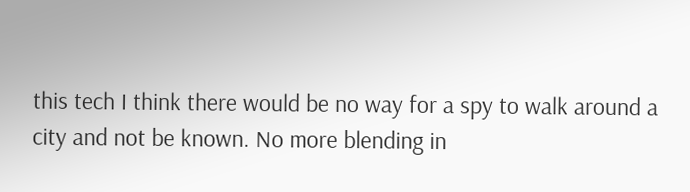this tech I think there would be no way for a spy to walk around a city and not be known. No more blending in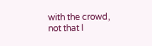with the crowd, not that I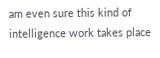am even sure this kind of intelligence work takes place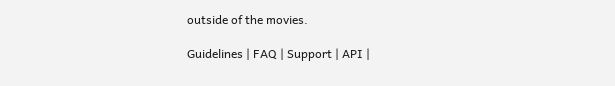outside of the movies.

Guidelines | FAQ | Support | API |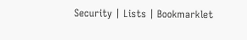Security | Lists | Bookmarklet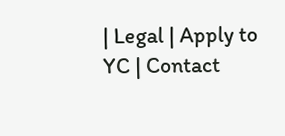| Legal | Apply to YC | Contact